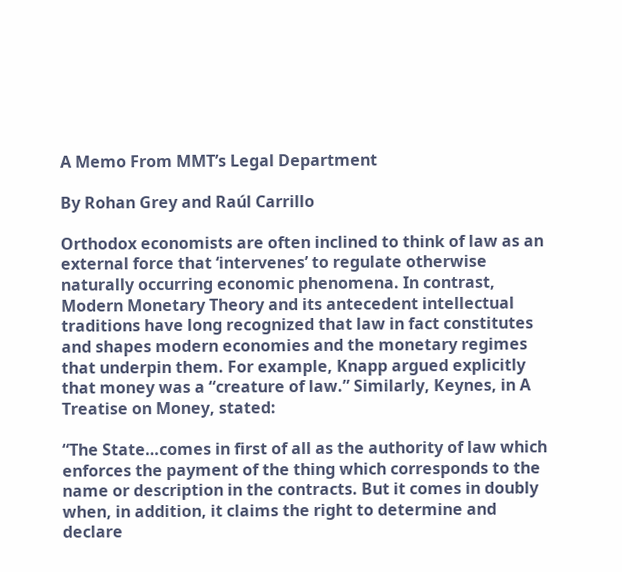A Memo From MMT’s Legal Department

By Rohan Grey and Raúl Carrillo

Orthodox economists are often inclined to think of law as an external force that ‘intervenes’ to regulate otherwise naturally occurring economic phenomena. In contrast, Modern Monetary Theory and its antecedent intellectual traditions have long recognized that law in fact constitutes and shapes modern economies and the monetary regimes that underpin them. For example, Knapp argued explicitly that money was a “creature of law.” Similarly, Keynes, in A Treatise on Money, stated:

“The State…comes in first of all as the authority of law which enforces the payment of the thing which corresponds to the name or description in the contracts. But it comes in doubly when, in addition, it claims the right to determine and declare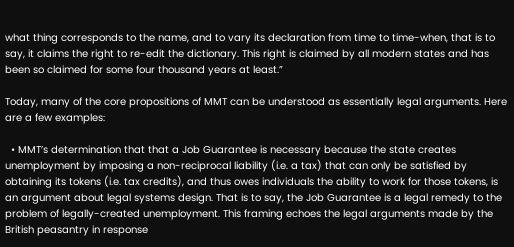what thing corresponds to the name, and to vary its declaration from time to time-when, that is to say, it claims the right to re-edit the dictionary. This right is claimed by all modern states and has been so claimed for some four thousand years at least.”

Today, many of the core propositions of MMT can be understood as essentially legal arguments. Here are a few examples:

  • MMT’s determination that that a Job Guarantee is necessary because the state creates unemployment by imposing a non-reciprocal liability (i.e. a tax) that can only be satisfied by obtaining its tokens (i.e. tax credits), and thus owes individuals the ability to work for those tokens, is an argument about legal systems design. That is to say, the Job Guarantee is a legal remedy to the problem of legally-created unemployment. This framing echoes the legal arguments made by the British peasantry in response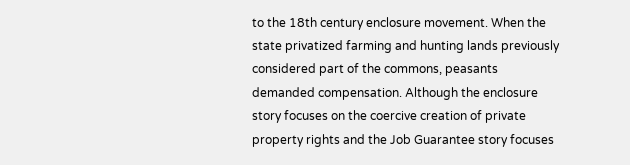to the 18th century enclosure movement. When the state privatized farming and hunting lands previously considered part of the commons, peasants demanded compensation. Although the enclosure story focuses on the coercive creation of private property rights and the Job Guarantee story focuses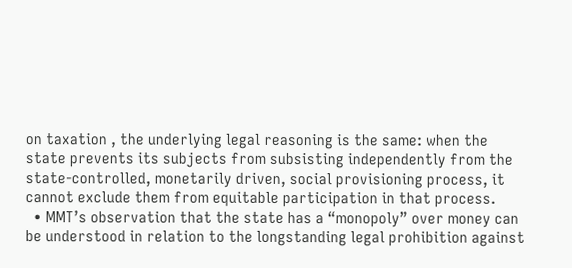on taxation , the underlying legal reasoning is the same: when the state prevents its subjects from subsisting independently from the state-controlled, monetarily driven, social provisioning process, it cannot exclude them from equitable participation in that process.
  • MMT’s observation that the state has a “monopoly” over money can be understood in relation to the longstanding legal prohibition against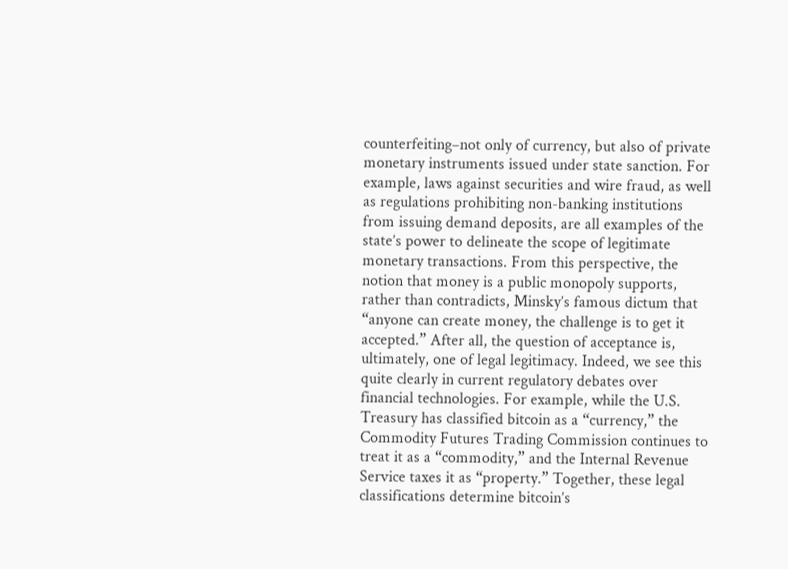counterfeiting–not only of currency, but also of private monetary instruments issued under state sanction. For example, laws against securities and wire fraud, as well as regulations prohibiting non-banking institutions from issuing demand deposits, are all examples of the state’s power to delineate the scope of legitimate monetary transactions. From this perspective, the notion that money is a public monopoly supports, rather than contradicts, Minsky’s famous dictum that “anyone can create money, the challenge is to get it accepted.” After all, the question of acceptance is, ultimately, one of legal legitimacy. Indeed, we see this quite clearly in current regulatory debates over financial technologies. For example, while the U.S. Treasury has classified bitcoin as a “currency,” the Commodity Futures Trading Commission continues to treat it as a “commodity,” and the Internal Revenue Service taxes it as “property.” Together, these legal classifications determine bitcoin’s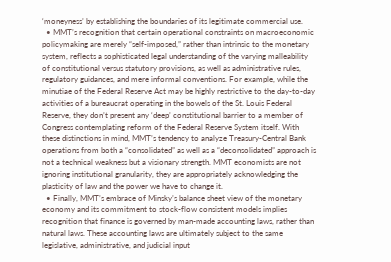‘moneyness’ by establishing the boundaries of its legitimate commercial use.
  • MMT’s recognition that certain operational constraints on macroeconomic policymaking are merely “self-imposed,” rather than intrinsic to the monetary system, reflects a sophisticated legal understanding of the varying malleability of constitutional versus statutory provisions, as well as administrative rules, regulatory guidances, and mere informal conventions. For example, while the minutiae of the Federal Reserve Act may be highly restrictive to the day-to-day activities of a bureaucrat operating in the bowels of the St. Louis Federal Reserve, they don’t present any ‘deep’ constitutional barrier to a member of Congress contemplating reform of the Federal Reserve System itself. With these distinctions in mind, MMT’s tendency to analyze Treasury-Central Bank operations from both a “consolidated” as well as a “deconsolidated” approach is not a technical weakness but a visionary strength. MMT economists are not ignoring institutional granularity, they are appropriately acknowledging the plasticity of law and the power we have to change it.
  • Finally, MMT’s embrace of Minsky’s balance sheet view of the monetary economy and its commitment to stock-flow consistent models implies recognition that finance is governed by man-made accounting laws, rather than natural laws. These accounting laws are ultimately subject to the same legislative, administrative, and judicial input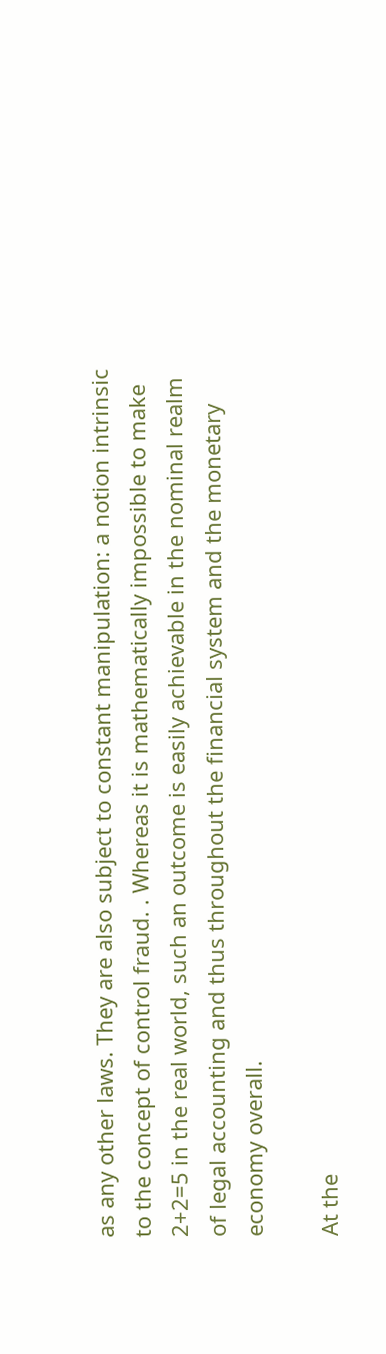as any other laws. They are also subject to constant manipulation: a notion intrinsic to the concept of control fraud. . Whereas it is mathematically impossible to make 2+2=5 in the real world, such an outcome is easily achievable in the nominal realm of legal accounting and thus throughout the financial system and the monetary economy overall.

At the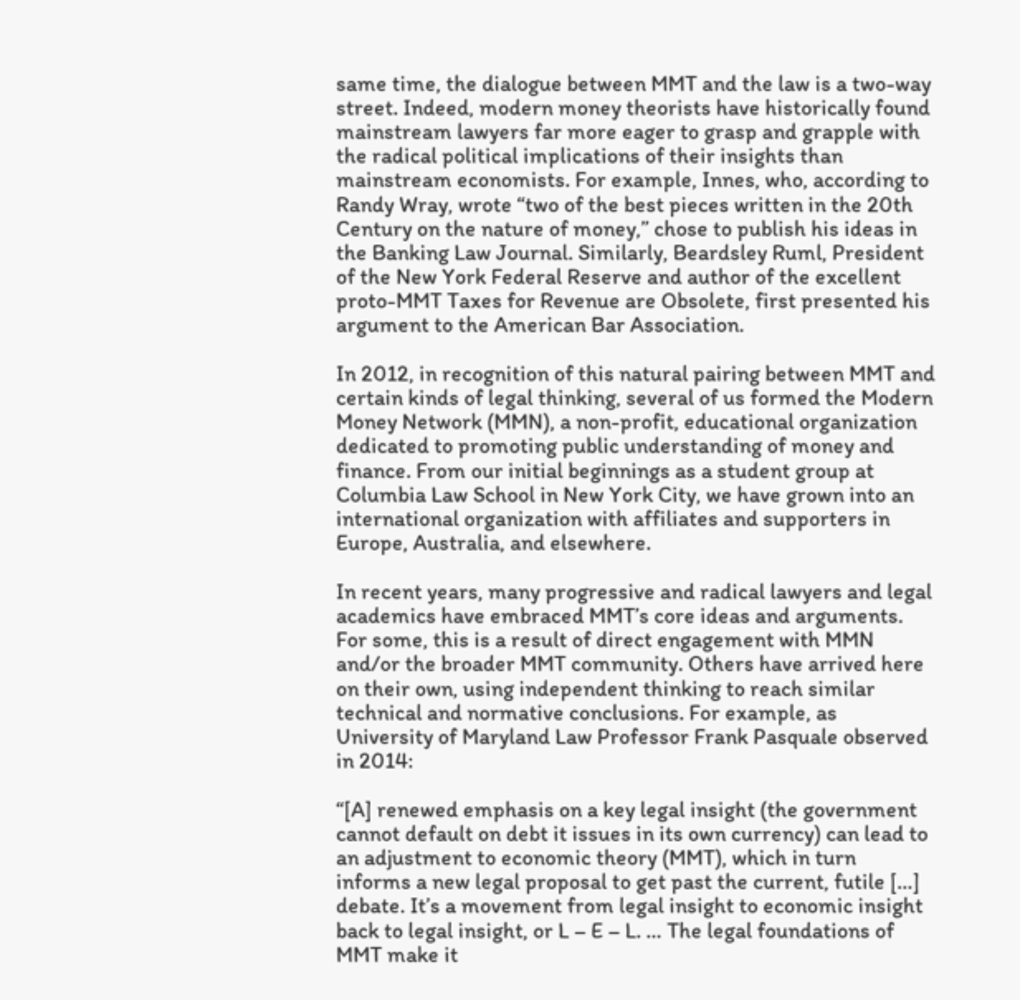same time, the dialogue between MMT and the law is a two-way street. Indeed, modern money theorists have historically found mainstream lawyers far more eager to grasp and grapple with the radical political implications of their insights than mainstream economists. For example, Innes, who, according to Randy Wray, wrote “two of the best pieces written in the 20th Century on the nature of money,” chose to publish his ideas in the Banking Law Journal. Similarly, Beardsley Ruml, President of the New York Federal Reserve and author of the excellent proto-MMT Taxes for Revenue are Obsolete, first presented his argument to the American Bar Association.

In 2012, in recognition of this natural pairing between MMT and certain kinds of legal thinking, several of us formed the Modern Money Network (MMN), a non-profit, educational organization dedicated to promoting public understanding of money and finance. From our initial beginnings as a student group at Columbia Law School in New York City, we have grown into an international organization with affiliates and supporters in Europe, Australia, and elsewhere.

In recent years, many progressive and radical lawyers and legal academics have embraced MMT’s core ideas and arguments. For some, this is a result of direct engagement with MMN and/or the broader MMT community. Others have arrived here on their own, using independent thinking to reach similar technical and normative conclusions. For example, as University of Maryland Law Professor Frank Pasquale observed in 2014:

“[A] renewed emphasis on a key legal insight (the government cannot default on debt it issues in its own currency) can lead to an adjustment to economic theory (MMT), which in turn informs a new legal proposal to get past the current, futile […] debate. It’s a movement from legal insight to economic insight back to legal insight, or L – E – L. … The legal foundations of MMT make it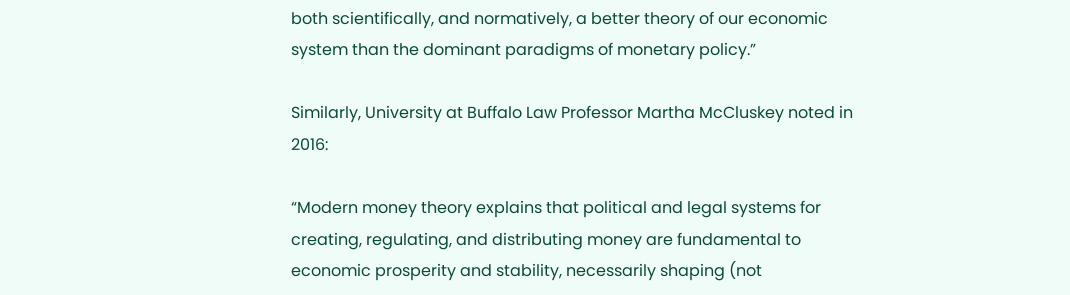both scientifically, and normatively, a better theory of our economic system than the dominant paradigms of monetary policy.”

Similarly, University at Buffalo Law Professor Martha McCluskey noted in 2016:

“Modern money theory explains that political and legal systems for creating, regulating, and distributing money are fundamental to economic prosperity and stability, necessarily shaping (not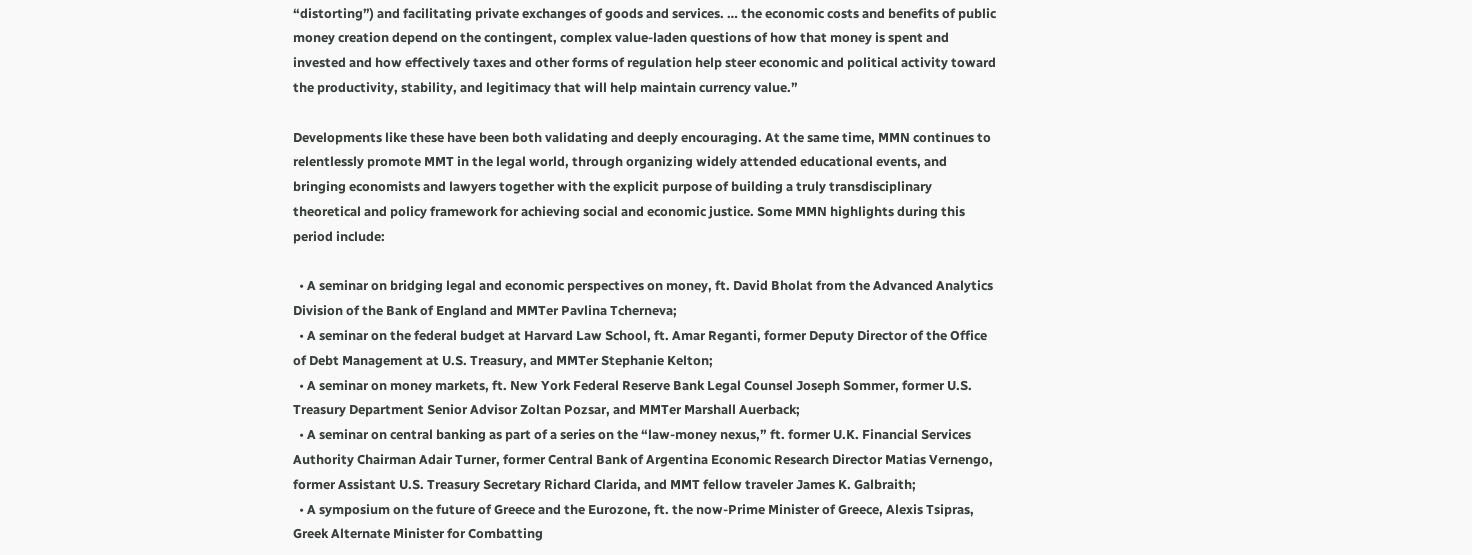“distorting”) and facilitating private exchanges of goods and services. … the economic costs and benefits of public money creation depend on the contingent, complex value-laden questions of how that money is spent and invested and how effectively taxes and other forms of regulation help steer economic and political activity toward the productivity, stability, and legitimacy that will help maintain currency value.”

Developments like these have been both validating and deeply encouraging. At the same time, MMN continues to relentlessly promote MMT in the legal world, through organizing widely attended educational events, and bringing economists and lawyers together with the explicit purpose of building a truly transdisciplinary theoretical and policy framework for achieving social and economic justice. Some MMN highlights during this period include:

  • A seminar on bridging legal and economic perspectives on money, ft. David Bholat from the Advanced Analytics Division of the Bank of England and MMTer Pavlina Tcherneva;
  • A seminar on the federal budget at Harvard Law School, ft. Amar Reganti, former Deputy Director of the Office of Debt Management at U.S. Treasury, and MMTer Stephanie Kelton;
  • A seminar on money markets, ft. New York Federal Reserve Bank Legal Counsel Joseph Sommer, former U.S. Treasury Department Senior Advisor Zoltan Pozsar, and MMTer Marshall Auerback;
  • A seminar on central banking as part of a series on the “law-money nexus,” ft. former U.K. Financial Services Authority Chairman Adair Turner, former Central Bank of Argentina Economic Research Director Matias Vernengo, former Assistant U.S. Treasury Secretary Richard Clarida, and MMT fellow traveler James K. Galbraith;
  • A symposium on the future of Greece and the Eurozone, ft. the now-Prime Minister of Greece, Alexis Tsipras, Greek Alternate Minister for Combatting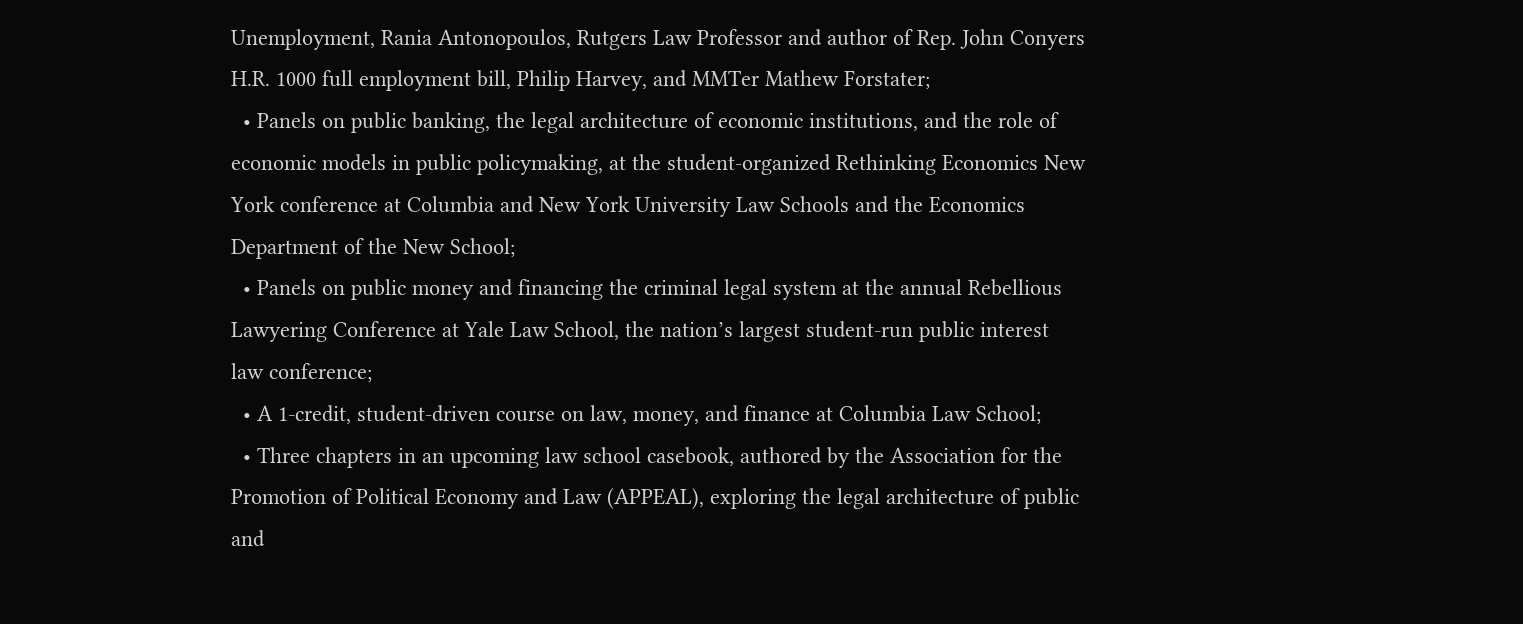Unemployment, Rania Antonopoulos, Rutgers Law Professor and author of Rep. John Conyers H.R. 1000 full employment bill, Philip Harvey, and MMTer Mathew Forstater;
  • Panels on public banking, the legal architecture of economic institutions, and the role of economic models in public policymaking, at the student-organized Rethinking Economics New York conference at Columbia and New York University Law Schools and the Economics Department of the New School;
  • Panels on public money and financing the criminal legal system at the annual Rebellious Lawyering Conference at Yale Law School, the nation’s largest student-run public interest law conference;
  • A 1-credit, student-driven course on law, money, and finance at Columbia Law School;
  • Three chapters in an upcoming law school casebook, authored by the Association for the Promotion of Political Economy and Law (APPEAL), exploring the legal architecture of public and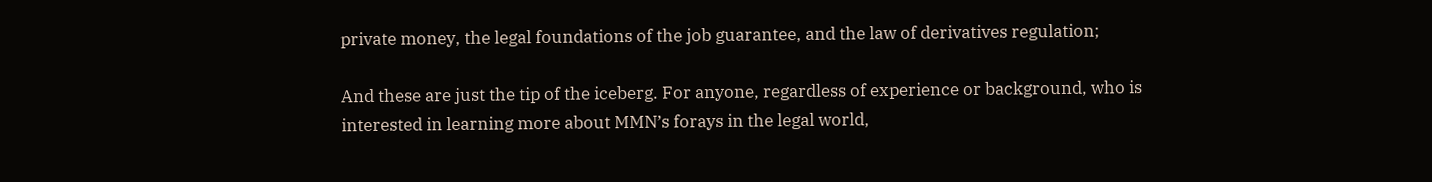private money, the legal foundations of the job guarantee, and the law of derivatives regulation;

And these are just the tip of the iceberg. For anyone, regardless of experience or background, who is interested in learning more about MMN’s forays in the legal world,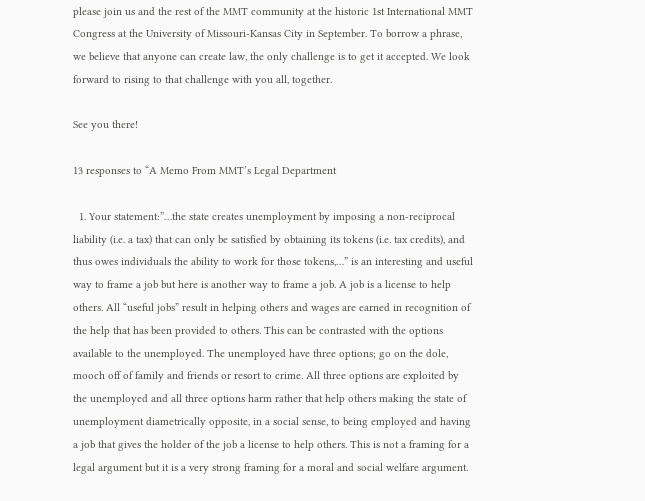please join us and the rest of the MMT community at the historic 1st International MMT Congress at the University of Missouri-Kansas City in September. To borrow a phrase, we believe that anyone can create law, the only challenge is to get it accepted. We look forward to rising to that challenge with you all, together.

See you there!

13 responses to “A Memo From MMT’s Legal Department

  1. Your statement:”…the state creates unemployment by imposing a non-reciprocal liability (i.e. a tax) that can only be satisfied by obtaining its tokens (i.e. tax credits), and thus owes individuals the ability to work for those tokens,…” is an interesting and useful way to frame a job but here is another way to frame a job. A job is a license to help others. All “useful jobs” result in helping others and wages are earned in recognition of the help that has been provided to others. This can be contrasted with the options available to the unemployed. The unemployed have three options; go on the dole, mooch off of family and friends or resort to crime. All three options are exploited by the unemployed and all three options harm rather that help others making the state of unemployment diametrically opposite, in a social sense, to being employed and having a job that gives the holder of the job a license to help others. This is not a framing for a legal argument but it is a very strong framing for a moral and social welfare argument.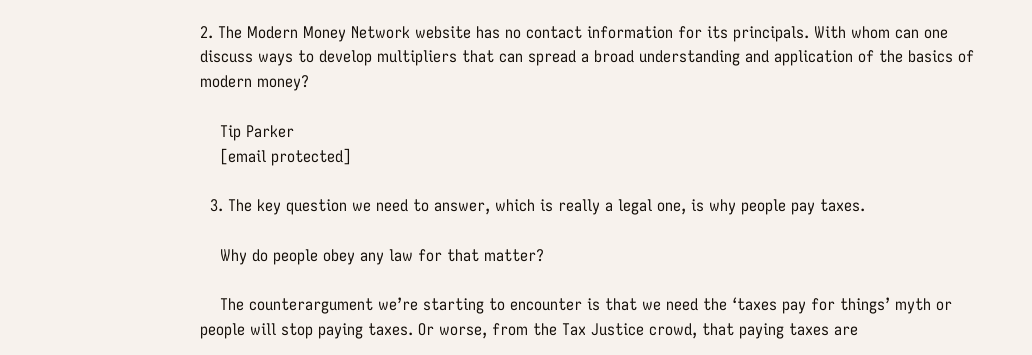2. The Modern Money Network website has no contact information for its principals. With whom can one discuss ways to develop multipliers that can spread a broad understanding and application of the basics of modern money?

    Tip Parker
    [email protected]

  3. The key question we need to answer, which is really a legal one, is why people pay taxes.

    Why do people obey any law for that matter?

    The counterargument we’re starting to encounter is that we need the ‘taxes pay for things’ myth or people will stop paying taxes. Or worse, from the Tax Justice crowd, that paying taxes are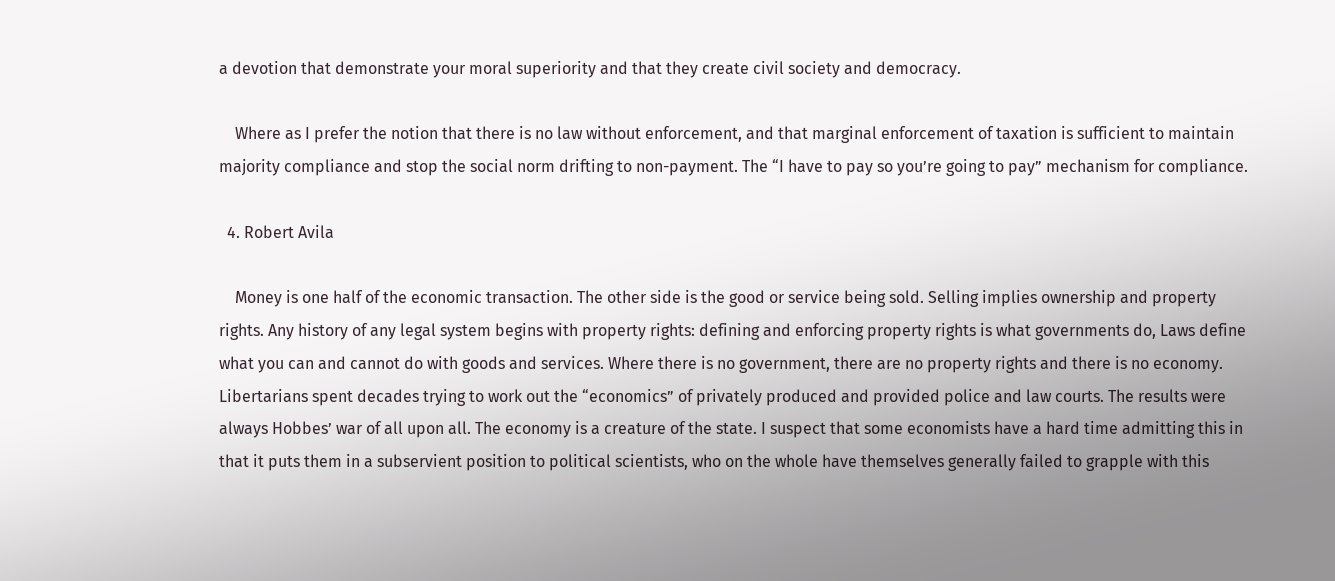a devotion that demonstrate your moral superiority and that they create civil society and democracy.

    Where as I prefer the notion that there is no law without enforcement, and that marginal enforcement of taxation is sufficient to maintain majority compliance and stop the social norm drifting to non-payment. The “I have to pay so you’re going to pay” mechanism for compliance.

  4. Robert Avila

    Money is one half of the economic transaction. The other side is the good or service being sold. Selling implies ownership and property rights. Any history of any legal system begins with property rights: defining and enforcing property rights is what governments do, Laws define what you can and cannot do with goods and services. Where there is no government, there are no property rights and there is no economy. Libertarians spent decades trying to work out the “economics” of privately produced and provided police and law courts. The results were always Hobbes’ war of all upon all. The economy is a creature of the state. I suspect that some economists have a hard time admitting this in that it puts them in a subservient position to political scientists, who on the whole have themselves generally failed to grapple with this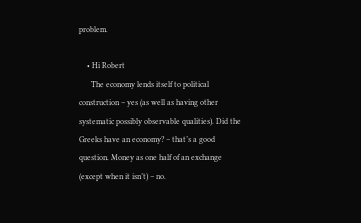problem.

    • Hi Robert
      The economy lends itself to political construction – yes (as well as having other systematic possibly observable qualities). Did the Greeks have an economy? – that’s a good question. Money as one half of an exchange (except when it isn’t) – no.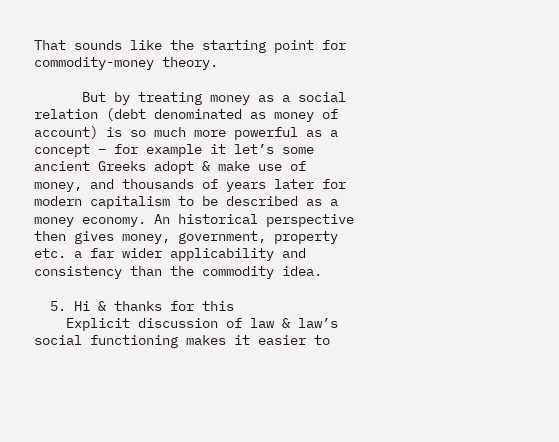That sounds like the starting point for commodity-money theory.

      But by treating money as a social relation (debt denominated as money of account) is so much more powerful as a concept – for example it let’s some ancient Greeks adopt & make use of money, and thousands of years later for modern capitalism to be described as a money economy. An historical perspective then gives money, government, property etc. a far wider applicability and consistency than the commodity idea.

  5. Hi & thanks for this
    Explicit discussion of law & law’s social functioning makes it easier to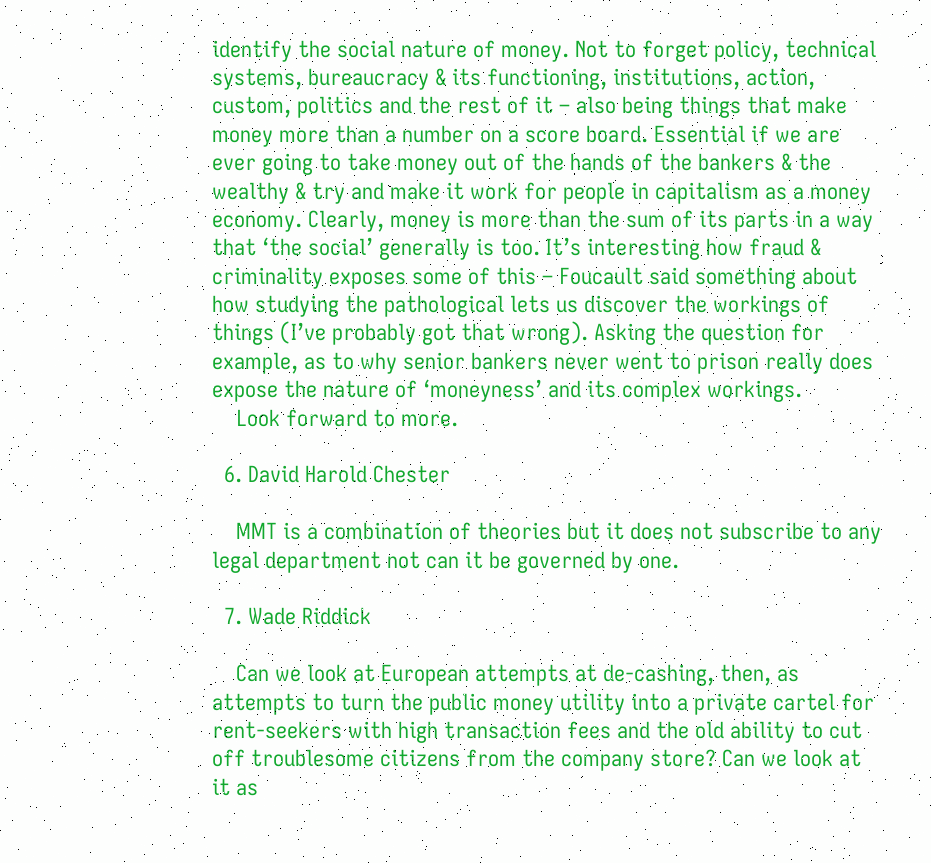identify the social nature of money. Not to forget policy, technical systems, bureaucracy & its functioning, institutions, action, custom, politics and the rest of it – also being things that make money more than a number on a score board. Essential if we are ever going to take money out of the hands of the bankers & the wealthy & try and make it work for people in capitalism as a money economy. Clearly, money is more than the sum of its parts in a way that ‘the social’ generally is too. It’s interesting how fraud & criminality exposes some of this – Foucault said something about how studying the pathological lets us discover the workings of things (I’ve probably got that wrong). Asking the question for example, as to why senior bankers never went to prison really does expose the nature of ‘moneyness’ and its complex workings.
    Look forward to more.

  6. David Harold Chester

    MMT is a combination of theories but it does not subscribe to any legal department not can it be governed by one.

  7. Wade Riddick

    Can we look at European attempts at de-cashing, then, as attempts to turn the public money utility into a private cartel for rent-seekers with high transaction fees and the old ability to cut off troublesome citizens from the company store? Can we look at it as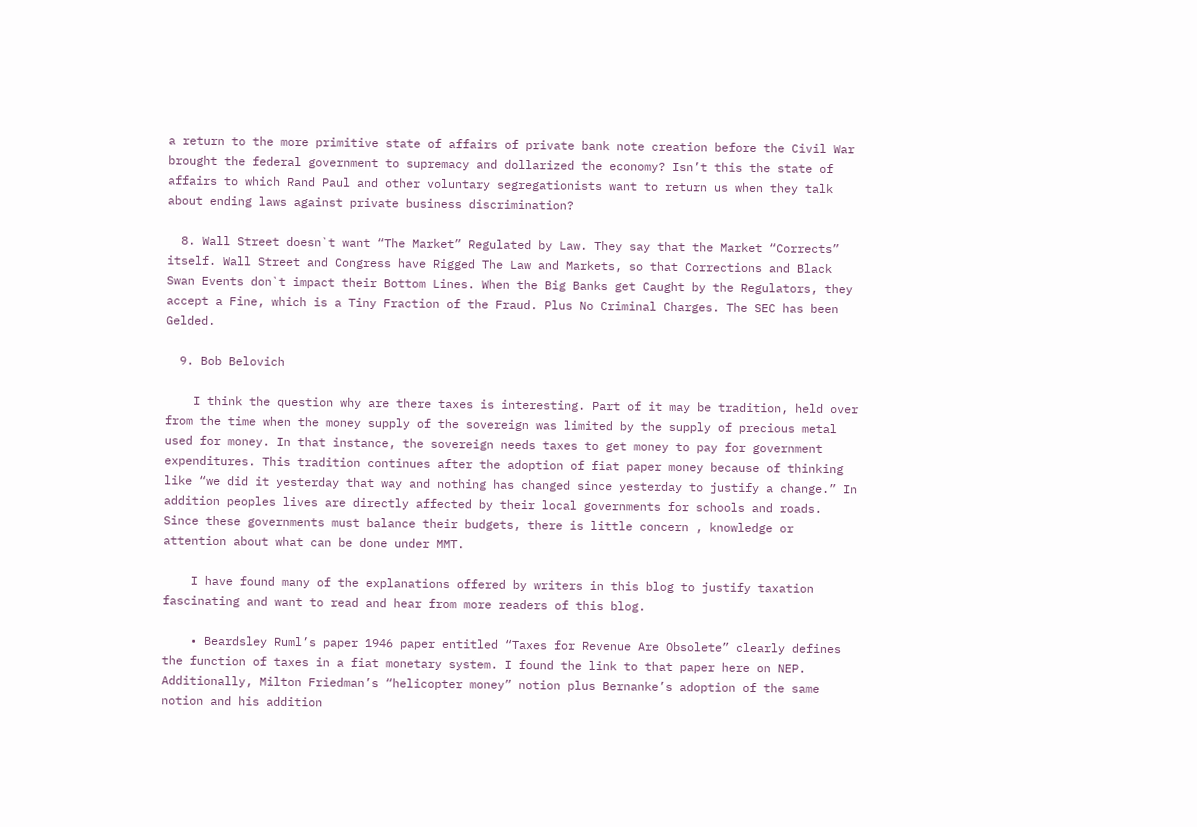a return to the more primitive state of affairs of private bank note creation before the Civil War brought the federal government to supremacy and dollarized the economy? Isn’t this the state of affairs to which Rand Paul and other voluntary segregationists want to return us when they talk about ending laws against private business discrimination?

  8. Wall Street doesn`t want “The Market” Regulated by Law. They say that the Market “Corrects” itself. Wall Street and Congress have Rigged The Law and Markets, so that Corrections and Black Swan Events don`t impact their Bottom Lines. When the Big Banks get Caught by the Regulators, they accept a Fine, which is a Tiny Fraction of the Fraud. Plus No Criminal Charges. The SEC has been Gelded.

  9. Bob Belovich

    I think the question why are there taxes is interesting. Part of it may be tradition, held over from the time when the money supply of the sovereign was limited by the supply of precious metal used for money. In that instance, the sovereign needs taxes to get money to pay for government expenditures. This tradition continues after the adoption of fiat paper money because of thinking like “we did it yesterday that way and nothing has changed since yesterday to justify a change.” In addition peoples lives are directly affected by their local governments for schools and roads. Since these governments must balance their budgets, there is little concern , knowledge or attention about what can be done under MMT.

    I have found many of the explanations offered by writers in this blog to justify taxation fascinating and want to read and hear from more readers of this blog.

    • Beardsley Ruml’s paper 1946 paper entitled “Taxes for Revenue Are Obsolete” clearly defines the function of taxes in a fiat monetary system. I found the link to that paper here on NEP. Additionally, Milton Friedman’s “helicopter money” notion plus Bernanke’s adoption of the same notion and his addition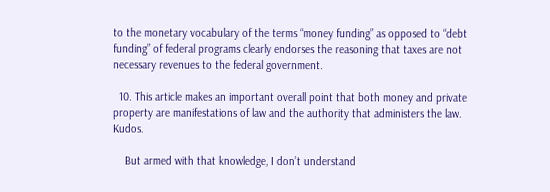to the monetary vocabulary of the terms “money funding” as opposed to “debt funding” of federal programs clearly endorses the reasoning that taxes are not necessary revenues to the federal government.

  10. This article makes an important overall point that both money and private property are manifestations of law and the authority that administers the law. Kudos.

    But armed with that knowledge, I don’t understand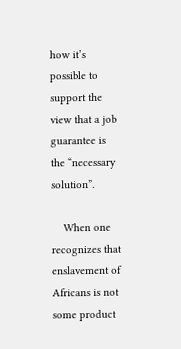how it’s possible to support the view that a job guarantee is the “necessary solution”.

    When one recognizes that enslavement of Africans is not some product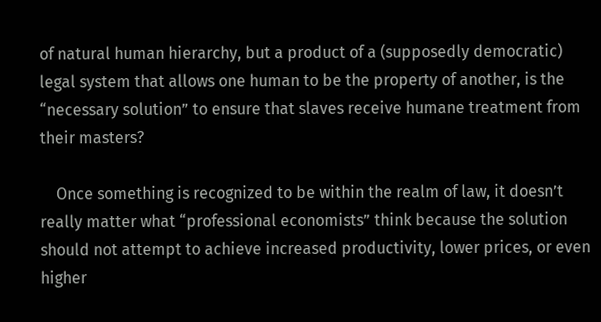of natural human hierarchy, but a product of a (supposedly democratic) legal system that allows one human to be the property of another, is the “necessary solution” to ensure that slaves receive humane treatment from their masters?

    Once something is recognized to be within the realm of law, it doesn’t really matter what “professional economists” think because the solution should not attempt to achieve increased productivity, lower prices, or even higher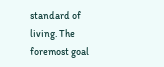standard of living. The foremost goal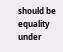should be equality under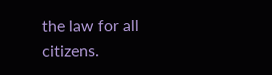the law for all citizens.